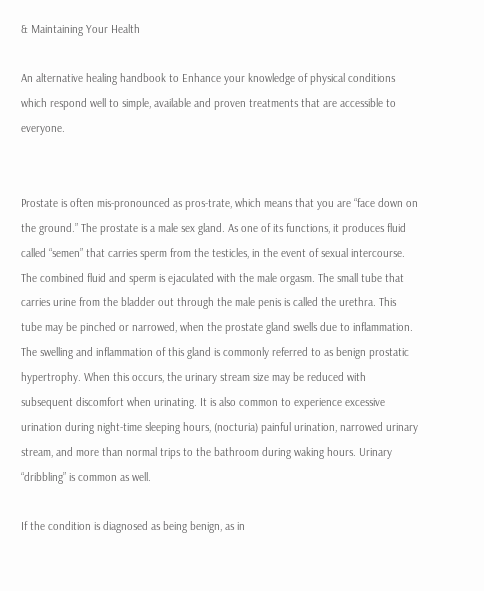& Maintaining Your Health

An alternative healing handbook to Enhance your knowledge of physical conditions which respond well to simple, available and proven treatments that are accessible to everyone.


Prostate is often mis-pronounced as pros-trate, which means that you are “face down on the ground.” The prostate is a male sex gland. As one of its functions, it produces fluid called “semen” that carries sperm from the testicles, in the event of sexual intercourse. The combined fluid and sperm is ejaculated with the male orgasm. The small tube that carries urine from the bladder out through the male penis is called the urethra. This tube may be pinched or narrowed, when the prostate gland swells due to inflammation. The swelling and inflammation of this gland is commonly referred to as benign prostatic hypertrophy. When this occurs, the urinary stream size may be reduced with subsequent discomfort when urinating. It is also common to experience excessive urination during night-time sleeping hours, (nocturia) painful urination, narrowed urinary stream, and more than normal trips to the bathroom during waking hours. Urinary “dribbling” is common as well.

If the condition is diagnosed as being benign, as in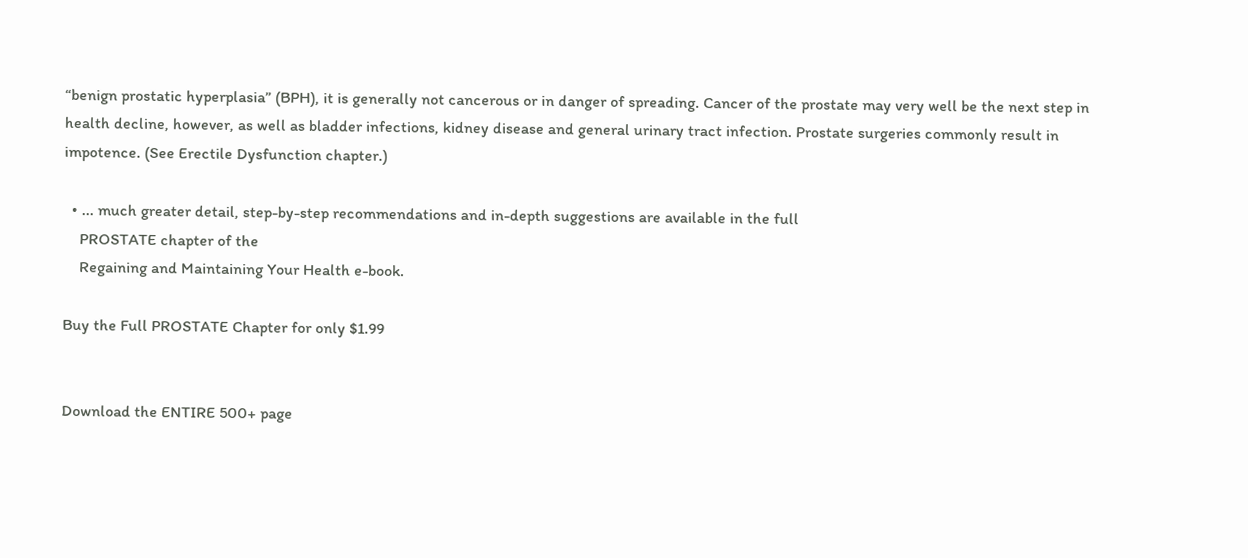“benign prostatic hyperplasia” (BPH), it is generally not cancerous or in danger of spreading. Cancer of the prostate may very well be the next step in health decline, however, as well as bladder infections, kidney disease and general urinary tract infection. Prostate surgeries commonly result in impotence. (See Erectile Dysfunction chapter.)

  • ... much greater detail, step-by-step recommendations and in-depth suggestions are available in the full
    PROSTATE chapter of the
    Regaining and Maintaining Your Health e-book.

Buy the Full PROSTATE Chapter for only $1.99


Download the ENTIRE 500+ page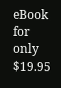eBook for only $19.95